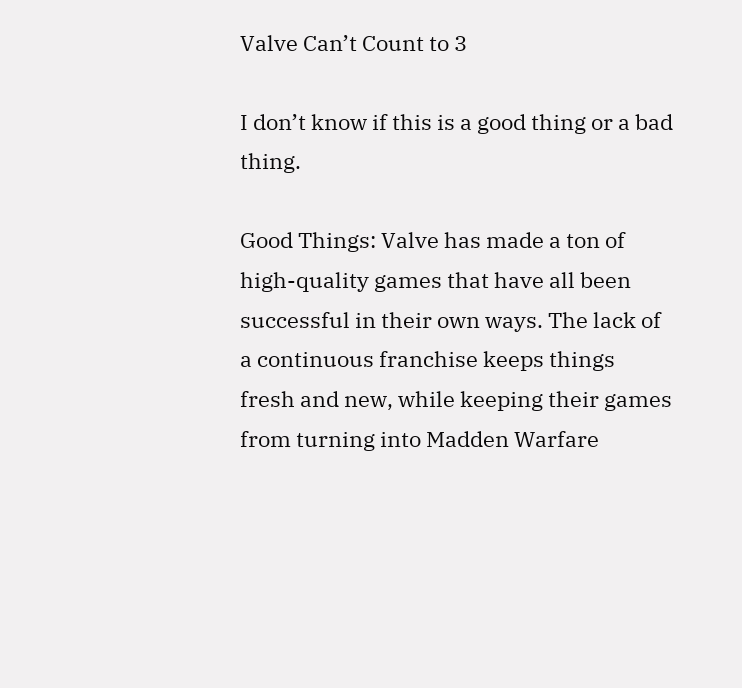Valve Can’t Count to 3

I don’t know if this is a good thing or a bad thing.

Good Things: Valve has made a ton of high-quality games that have all been successful in their own ways. The lack of a continuous franchise keeps things fresh and new, while keeping their games from turning into Madden Warfare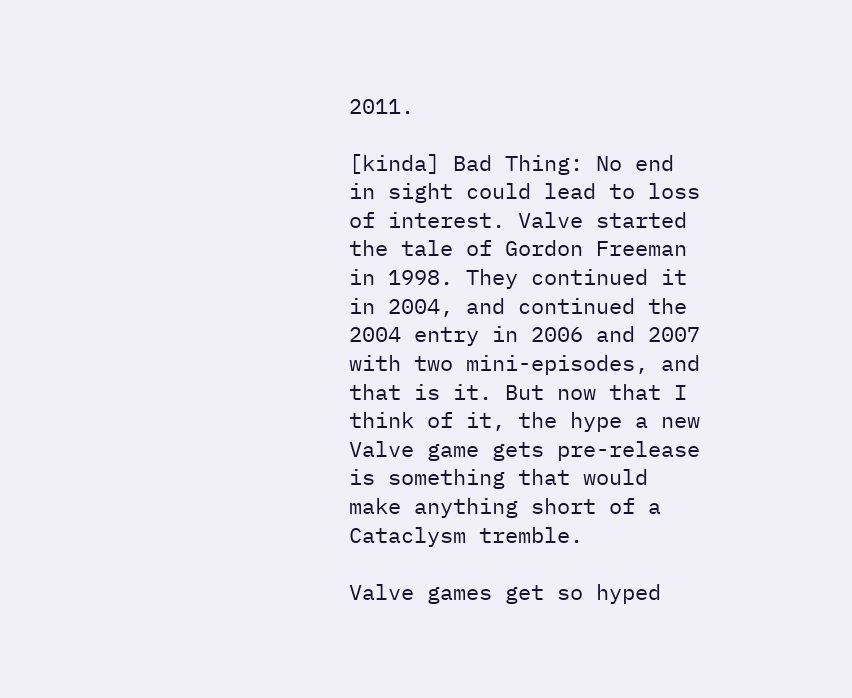2011.

[kinda] Bad Thing: No end in sight could lead to loss of interest. Valve started the tale of Gordon Freeman in 1998. They continued it in 2004, and continued the 2004 entry in 2006 and 2007 with two mini-episodes, and that is it. But now that I think of it, the hype a new Valve game gets pre-release is something that would make anything short of a Cataclysm tremble.

Valve games get so hyped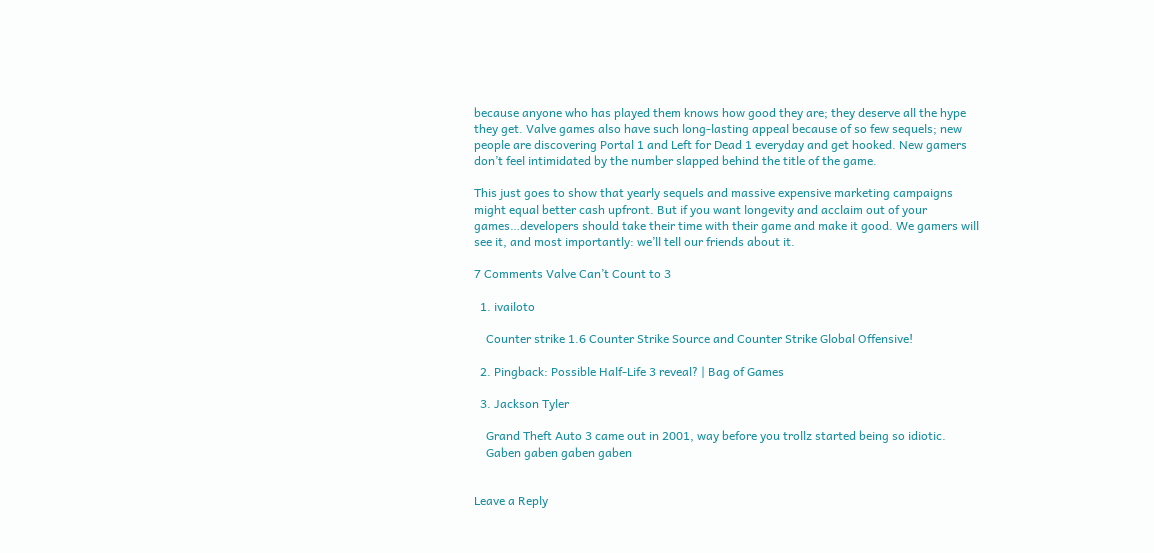because anyone who has played them knows how good they are; they deserve all the hype they get. Valve games also have such long-lasting appeal because of so few sequels; new people are discovering Portal 1 and Left for Dead 1 everyday and get hooked. New gamers don’t feel intimidated by the number slapped behind the title of the game.

This just goes to show that yearly sequels and massive expensive marketing campaigns might equal better cash upfront. But if you want longevity and acclaim out of your games…developers should take their time with their game and make it good. We gamers will see it, and most importantly: we’ll tell our friends about it.

7 Comments Valve Can’t Count to 3

  1. ivailoto

    Counter strike 1.6 Counter Strike Source and Counter Strike Global Offensive!

  2. Pingback: Possible Half-Life 3 reveal? | Bag of Games

  3. Jackson Tyler

    Grand Theft Auto 3 came out in 2001, way before you trollz started being so idiotic.
    Gaben gaben gaben gaben


Leave a Reply